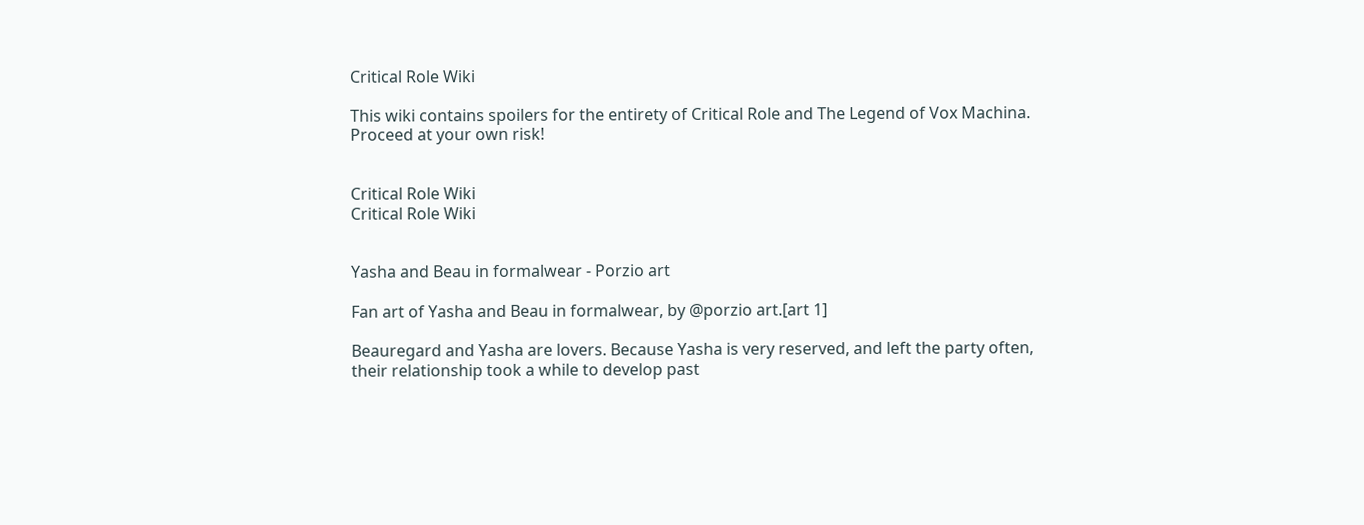Critical Role Wiki

This wiki contains spoilers for the entirety of Critical Role and The Legend of Vox Machina. Proceed at your own risk!


Critical Role Wiki
Critical Role Wiki


Yasha and Beau in formalwear - Porzio art

Fan art of Yasha and Beau in formalwear, by @porzio art.[art 1]

Beauregard and Yasha are lovers. Because Yasha is very reserved, and left the party often, their relationship took a while to develop past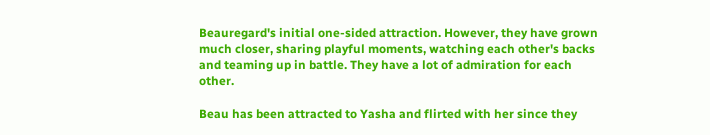Beauregard's initial one-sided attraction. However, they have grown much closer, sharing playful moments, watching each other's backs and teaming up in battle. They have a lot of admiration for each other.

Beau has been attracted to Yasha and flirted with her since they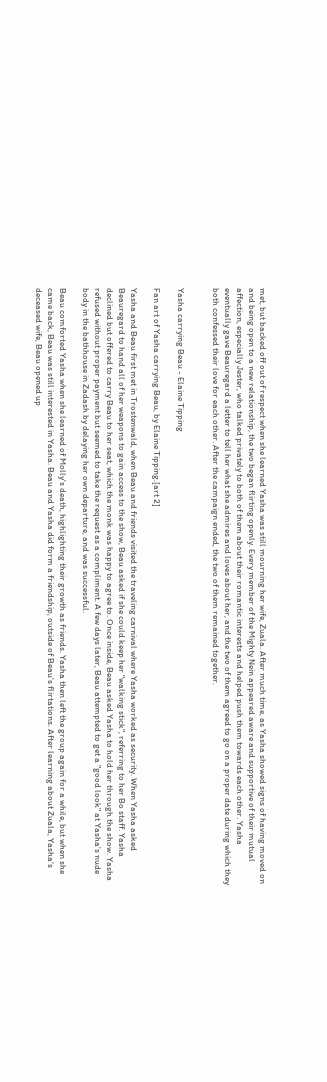met, but backed off out of respect when she learned Yasha was still mourning her wife, Zuala. After much time, as Yasha showed signs of having moved on and being open to a new relationship, the two began flirting openly. Every member of the Mighty Nein appeared aware and supportive of their mutual affection, especially Jester, who talked privately to both of them about their romantic interests and helped push them towards each other. Yasha eventually gave Beauregard a letter to tell her what she admires and loves about her, and the two of them agreed to go on a proper date during which they both confessed their love for each other. After the campaign ended, the two of them remained together.


Yasha carrying Beau - Elaine Tipping

Fan art of Yasha carrying Beau, by Elaine Tipping.[art 2]

Yasha and Beau first met in Trostenwald, when Beau and friends visited the traveling carnival where Yasha worked as security. When Yasha asked Beauregard to hand all of her weapons to gain access to the show, Beau asked if she could keep her "walking stick", referring to her Bo staff. Yasha declined but offered to carry Beau to her seat, which the monk was happy to agree to. Once inside, Beau asked Yasha to hold her through the show. Yasha refused without proper payment but seemed to take the request as a compliment. A few days later, Beau attempted to get a "good look" at Yasha's nude body in the bathhouse in Zadash by delaying her own departure, and was successful.

Beau comforted Yasha when she learned of Molly's death, highlighting their growth as friends. Yasha then left the group again for a while, but when she came back, Beau was still interested in Yasha. Beau and Yasha did form a friendship, outside of Beau's flirtations. After learning about Zuala, Yasha's deceased wife, Beau opened up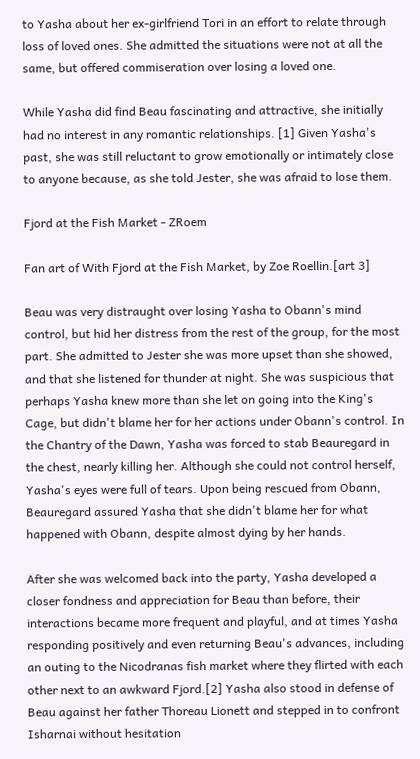to Yasha about her ex-girlfriend Tori in an effort to relate through loss of loved ones. She admitted the situations were not at all the same, but offered commiseration over losing a loved one.

While Yasha did find Beau fascinating and attractive, she initially had no interest in any romantic relationships. [1] Given Yasha's past, she was still reluctant to grow emotionally or intimately close to anyone because, as she told Jester, she was afraid to lose them.

Fjord at the Fish Market - ZRoem

Fan art of With Fjord at the Fish Market, by Zoe Roellin.[art 3]

Beau was very distraught over losing Yasha to Obann's mind control, but hid her distress from the rest of the group, for the most part. She admitted to Jester she was more upset than she showed, and that she listened for thunder at night. She was suspicious that perhaps Yasha knew more than she let on going into the King's Cage, but didn't blame her for her actions under Obann's control. In the Chantry of the Dawn, Yasha was forced to stab Beauregard in the chest, nearly killing her. Although she could not control herself, Yasha's eyes were full of tears. Upon being rescued from Obann, Beauregard assured Yasha that she didn't blame her for what happened with Obann, despite almost dying by her hands.

After she was welcomed back into the party, Yasha developed a closer fondness and appreciation for Beau than before, their interactions became more frequent and playful, and at times Yasha responding positively and even returning Beau's advances, including an outing to the Nicodranas fish market where they flirted with each other next to an awkward Fjord.[2] Yasha also stood in defense of Beau against her father Thoreau Lionett and stepped in to confront Isharnai without hesitation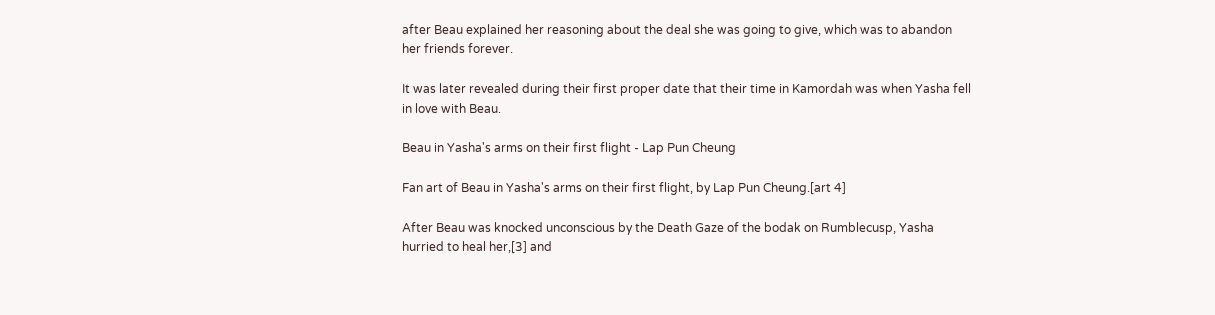after Beau explained her reasoning about the deal she was going to give, which was to abandon her friends forever.

It was later revealed during their first proper date that their time in Kamordah was when Yasha fell in love with Beau.

Beau in Yasha's arms on their first flight - Lap Pun Cheung

Fan art of Beau in Yasha's arms on their first flight, by Lap Pun Cheung.[art 4]

After Beau was knocked unconscious by the Death Gaze of the bodak on Rumblecusp, Yasha hurried to heal her,[3] and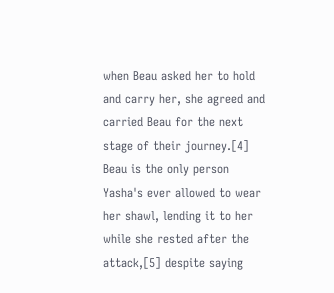when Beau asked her to hold and carry her, she agreed and carried Beau for the next stage of their journey.[4] Beau is the only person Yasha's ever allowed to wear her shawl, lending it to her while she rested after the attack,[5] despite saying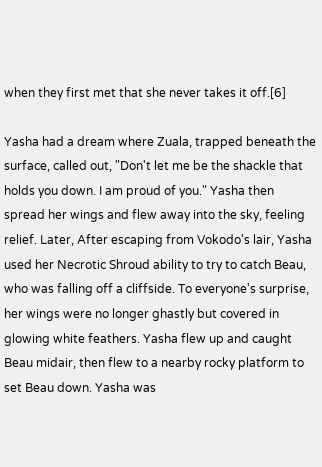when they first met that she never takes it off.[6]

Yasha had a dream where Zuala, trapped beneath the surface, called out, "Don't let me be the shackle that holds you down. I am proud of you." Yasha then spread her wings and flew away into the sky, feeling relief. Later, After escaping from Vokodo's lair, Yasha used her Necrotic Shroud ability to try to catch Beau, who was falling off a cliffside. To everyone's surprise, her wings were no longer ghastly but covered in glowing white feathers. Yasha flew up and caught Beau midair, then flew to a nearby rocky platform to set Beau down. Yasha was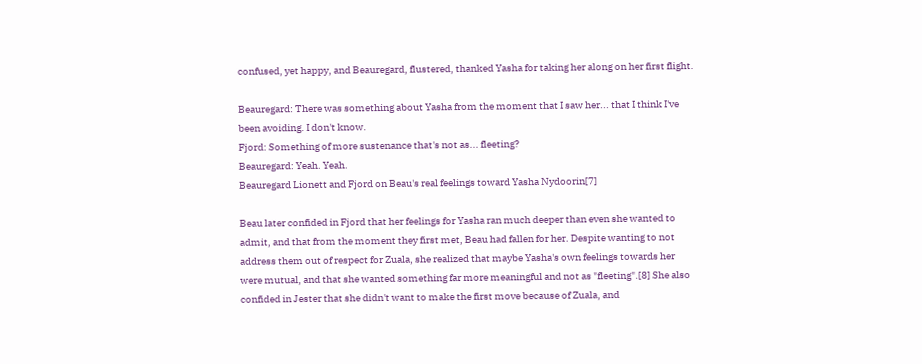confused, yet happy, and Beauregard, flustered, thanked Yasha for taking her along on her first flight.

Beauregard: There was something about Yasha from the moment that I saw her... that I think I've been avoiding. I don't know.
Fjord: Something of more sustenance that's not as... fleeting?
Beauregard: Yeah. Yeah.
Beauregard Lionett and Fjord on Beau's real feelings toward Yasha Nydoorin[7]

Beau later confided in Fjord that her feelings for Yasha ran much deeper than even she wanted to admit, and that from the moment they first met, Beau had fallen for her. Despite wanting to not address them out of respect for Zuala, she realized that maybe Yasha's own feelings towards her were mutual, and that she wanted something far more meaningful and not as "fleeting".[8] She also confided in Jester that she didn't want to make the first move because of Zuala, and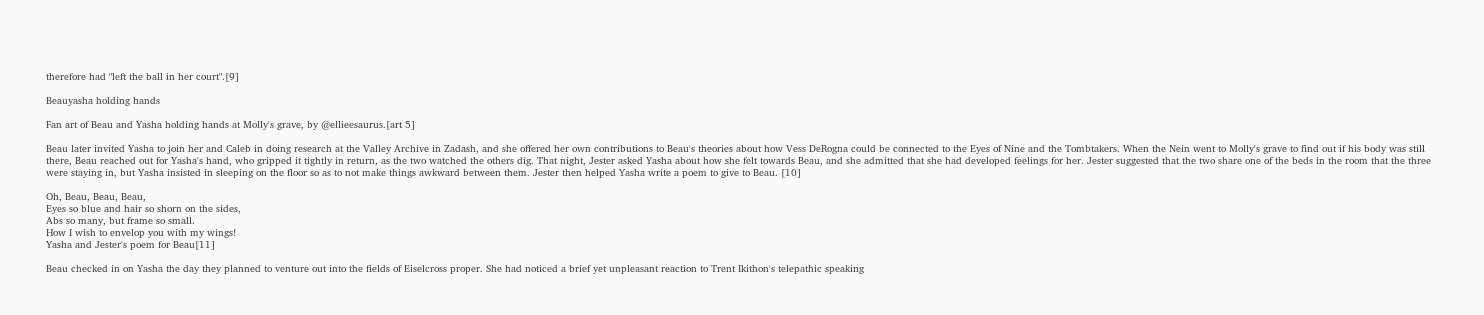therefore had "left the ball in her court".[9]

Beauyasha holding hands

Fan art of Beau and Yasha holding hands at Molly's grave, by @ellieesaurus.[art 5]

Beau later invited Yasha to join her and Caleb in doing research at the Valley Archive in Zadash, and she offered her own contributions to Beau's theories about how Vess DeRogna could be connected to the Eyes of Nine and the Tombtakers. When the Nein went to Molly's grave to find out if his body was still there, Beau reached out for Yasha's hand, who gripped it tightly in return, as the two watched the others dig. That night, Jester asked Yasha about how she felt towards Beau, and she admitted that she had developed feelings for her. Jester suggested that the two share one of the beds in the room that the three were staying in, but Yasha insisted in sleeping on the floor so as to not make things awkward between them. Jester then helped Yasha write a poem to give to Beau. [10]

Oh, Beau, Beau, Beau,
Eyes so blue and hair so shorn on the sides,
Abs so many, but frame so small.
How I wish to envelop you with my wings!
Yasha and Jester's poem for Beau[11]

Beau checked in on Yasha the day they planned to venture out into the fields of Eiselcross proper. She had noticed a brief yet unpleasant reaction to Trent Ikithon's telepathic speaking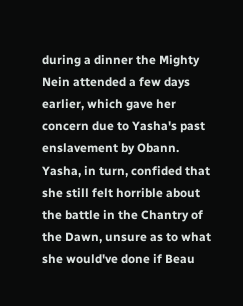during a dinner the Mighty Nein attended a few days earlier, which gave her concern due to Yasha's past enslavement by Obann. Yasha, in turn, confided that she still felt horrible about the battle in the Chantry of the Dawn, unsure as to what she would've done if Beau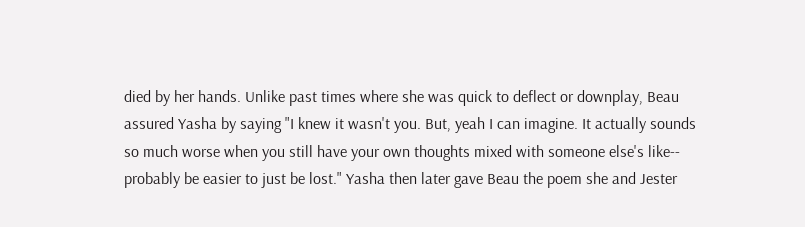died by her hands. Unlike past times where she was quick to deflect or downplay, Beau assured Yasha by saying "I knew it wasn't you. But, yeah I can imagine. It actually sounds so much worse when you still have your own thoughts mixed with someone else's like-- probably be easier to just be lost." Yasha then later gave Beau the poem she and Jester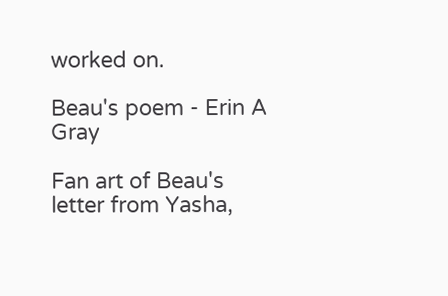worked on.

Beau's poem - Erin A Gray

Fan art of Beau's letter from Yasha,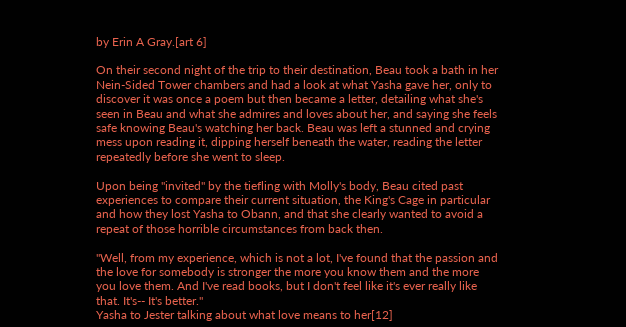by Erin A Gray.[art 6]

On their second night of the trip to their destination, Beau took a bath in her Nein-Sided Tower chambers and had a look at what Yasha gave her, only to discover it was once a poem but then became a letter, detailing what she's seen in Beau and what she admires and loves about her, and saying she feels safe knowing Beau's watching her back. Beau was left a stunned and crying mess upon reading it, dipping herself beneath the water, reading the letter repeatedly before she went to sleep.

Upon being "invited" by the tiefling with Molly's body, Beau cited past experiences to compare their current situation, the King's Cage in particular and how they lost Yasha to Obann, and that she clearly wanted to avoid a repeat of those horrible circumstances from back then.

"Well, from my experience, which is not a lot, I've found that the passion and the love for somebody is stronger the more you know them and the more you love them. And I've read books, but I don't feel like it's ever really like that. It's-- It's better."
Yasha to Jester talking about what love means to her[12]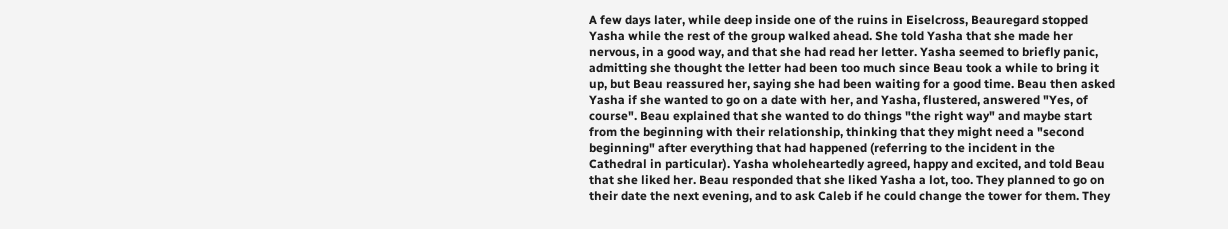A few days later, while deep inside one of the ruins in Eiselcross, Beauregard stopped Yasha while the rest of the group walked ahead. She told Yasha that she made her nervous, in a good way, and that she had read her letter. Yasha seemed to briefly panic, admitting she thought the letter had been too much since Beau took a while to bring it up, but Beau reassured her, saying she had been waiting for a good time. Beau then asked Yasha if she wanted to go on a date with her, and Yasha, flustered, answered "Yes, of course". Beau explained that she wanted to do things "the right way" and maybe start from the beginning with their relationship, thinking that they might need a "second beginning" after everything that had happened (referring to the incident in the Cathedral in particular). Yasha wholeheartedly agreed, happy and excited, and told Beau that she liked her. Beau responded that she liked Yasha a lot, too. They planned to go on their date the next evening, and to ask Caleb if he could change the tower for them. They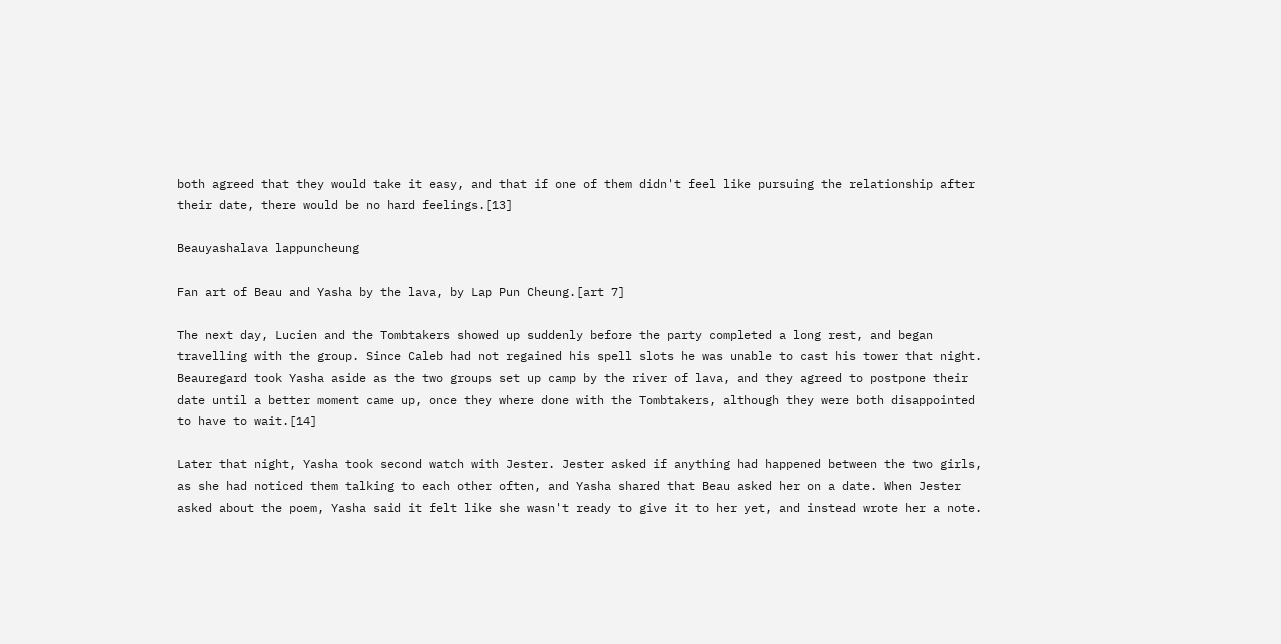both agreed that they would take it easy, and that if one of them didn't feel like pursuing the relationship after their date, there would be no hard feelings.[13]

Beauyashalava lappuncheung

Fan art of Beau and Yasha by the lava, by Lap Pun Cheung.[art 7]

The next day, Lucien and the Tombtakers showed up suddenly before the party completed a long rest, and began travelling with the group. Since Caleb had not regained his spell slots he was unable to cast his tower that night. Beauregard took Yasha aside as the two groups set up camp by the river of lava, and they agreed to postpone their date until a better moment came up, once they where done with the Tombtakers, although they were both disappointed to have to wait.[14]

Later that night, Yasha took second watch with Jester. Jester asked if anything had happened between the two girls, as she had noticed them talking to each other often, and Yasha shared that Beau asked her on a date. When Jester asked about the poem, Yasha said it felt like she wasn't ready to give it to her yet, and instead wrote her a note.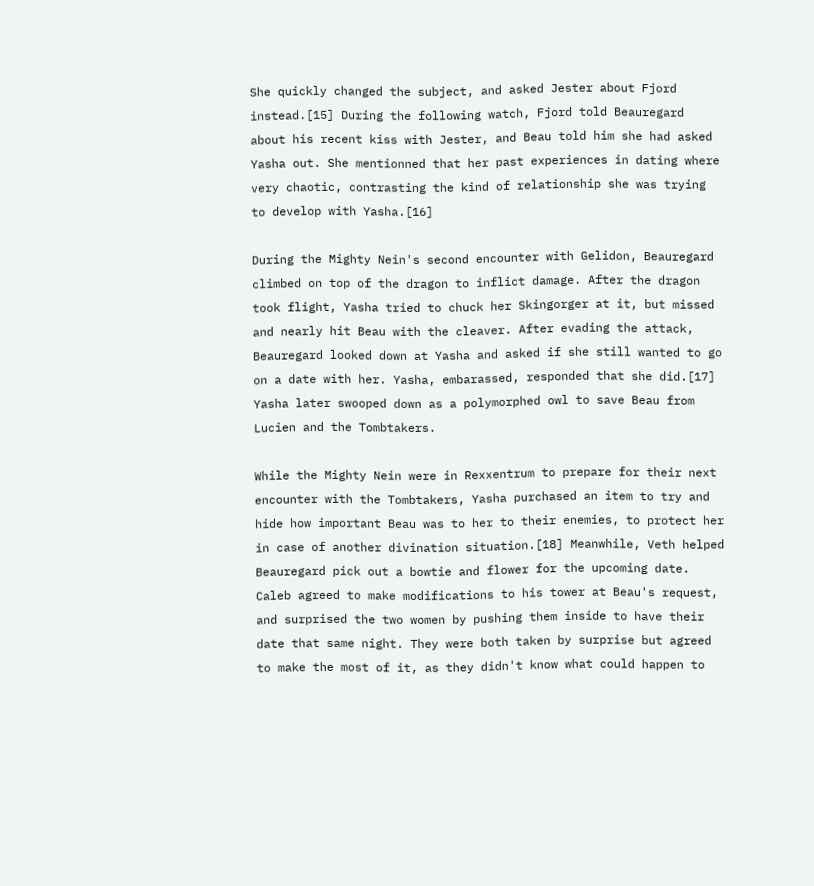She quickly changed the subject, and asked Jester about Fjord instead.[15] During the following watch, Fjord told Beauregard about his recent kiss with Jester, and Beau told him she had asked Yasha out. She mentionned that her past experiences in dating where very chaotic, contrasting the kind of relationship she was trying to develop with Yasha.[16]

During the Mighty Nein's second encounter with Gelidon, Beauregard climbed on top of the dragon to inflict damage. After the dragon took flight, Yasha tried to chuck her Skingorger at it, but missed and nearly hit Beau with the cleaver. After evading the attack, Beauregard looked down at Yasha and asked if she still wanted to go on a date with her. Yasha, embarassed, responded that she did.[17] Yasha later swooped down as a polymorphed owl to save Beau from Lucien and the Tombtakers.

While the Mighty Nein were in Rexxentrum to prepare for their next encounter with the Tombtakers, Yasha purchased an item to try and hide how important Beau was to her to their enemies, to protect her in case of another divination situation.[18] Meanwhile, Veth helped Beauregard pick out a bowtie and flower for the upcoming date. Caleb agreed to make modifications to his tower at Beau's request, and surprised the two women by pushing them inside to have their date that same night. They were both taken by surprise but agreed to make the most of it, as they didn't know what could happen to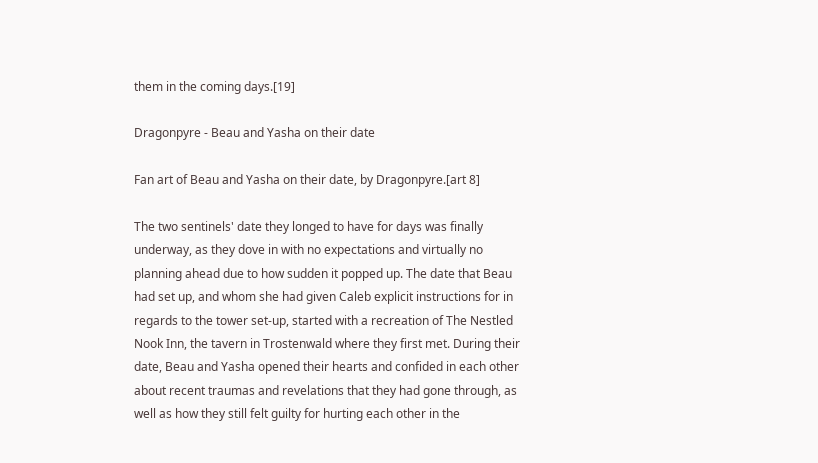them in the coming days.[19]

Dragonpyre - Beau and Yasha on their date

Fan art of Beau and Yasha on their date, by Dragonpyre.[art 8]

The two sentinels' date they longed to have for days was finally underway, as they dove in with no expectations and virtually no planning ahead due to how sudden it popped up. The date that Beau had set up, and whom she had given Caleb explicit instructions for in regards to the tower set-up, started with a recreation of The Nestled Nook Inn, the tavern in Trostenwald where they first met. During their date, Beau and Yasha opened their hearts and confided in each other about recent traumas and revelations that they had gone through, as well as how they still felt guilty for hurting each other in the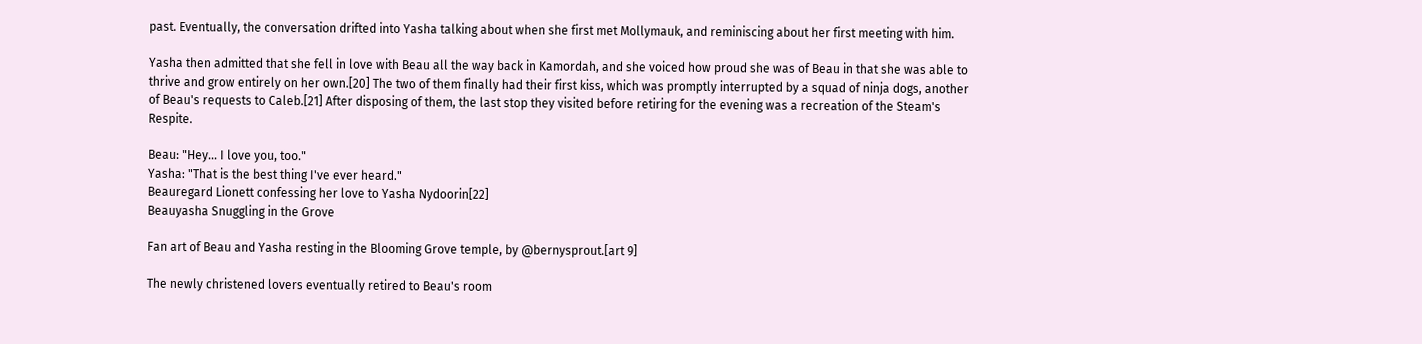past. Eventually, the conversation drifted into Yasha talking about when she first met Mollymauk, and reminiscing about her first meeting with him.

Yasha then admitted that she fell in love with Beau all the way back in Kamordah, and she voiced how proud she was of Beau in that she was able to thrive and grow entirely on her own.[20] The two of them finally had their first kiss, which was promptly interrupted by a squad of ninja dogs, another of Beau's requests to Caleb.[21] After disposing of them, the last stop they visited before retiring for the evening was a recreation of the Steam's Respite.

Beau: "Hey... I love you, too."
Yasha: "That is the best thing I've ever heard."
Beauregard Lionett confessing her love to Yasha Nydoorin[22]
Beauyasha Snuggling in the Grove

Fan art of Beau and Yasha resting in the Blooming Grove temple, by @bernysprout.[art 9]

The newly christened lovers eventually retired to Beau's room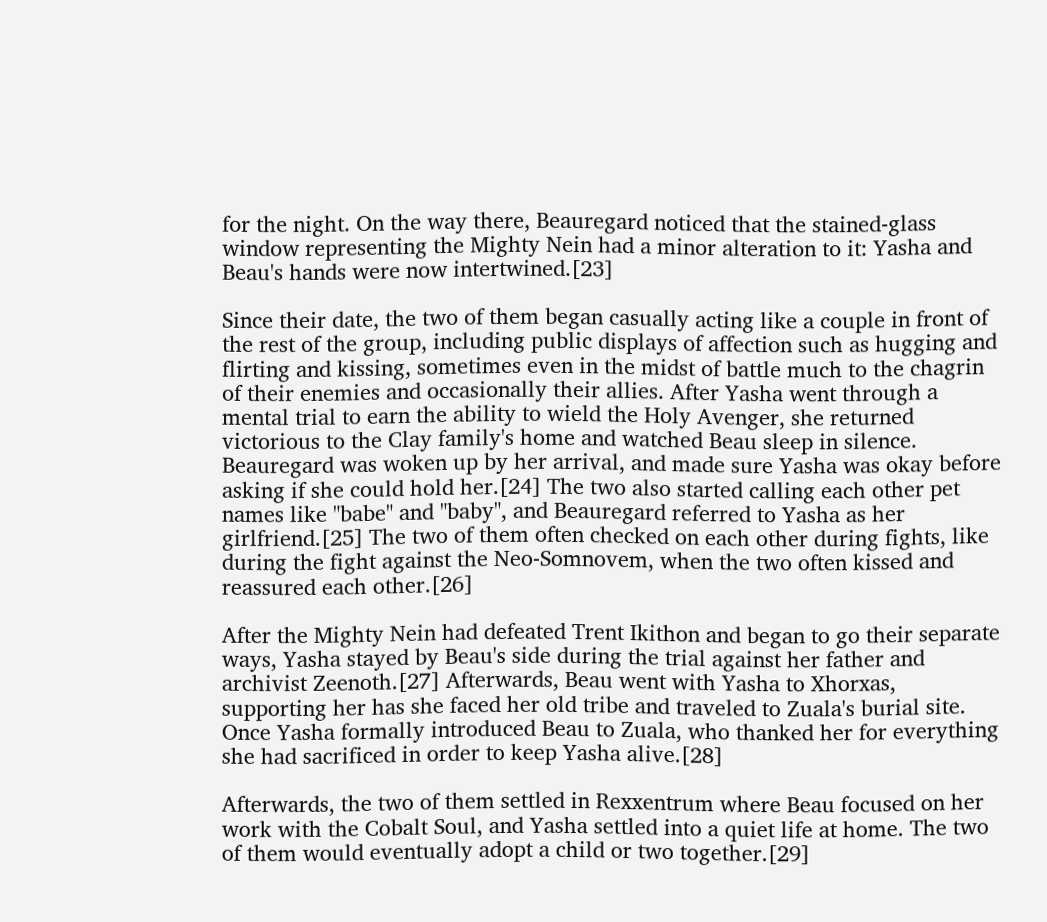for the night. On the way there, Beauregard noticed that the stained-glass window representing the Mighty Nein had a minor alteration to it: Yasha and Beau's hands were now intertwined.[23]

Since their date, the two of them began casually acting like a couple in front of the rest of the group, including public displays of affection such as hugging and flirting and kissing, sometimes even in the midst of battle much to the chagrin of their enemies and occasionally their allies. After Yasha went through a mental trial to earn the ability to wield the Holy Avenger, she returned victorious to the Clay family's home and watched Beau sleep in silence. Beauregard was woken up by her arrival, and made sure Yasha was okay before asking if she could hold her.[24] The two also started calling each other pet names like "babe" and "baby", and Beauregard referred to Yasha as her girlfriend.[25] The two of them often checked on each other during fights, like during the fight against the Neo-Somnovem, when the two often kissed and reassured each other.[26]

After the Mighty Nein had defeated Trent Ikithon and began to go their separate ways, Yasha stayed by Beau's side during the trial against her father and archivist Zeenoth.[27] Afterwards, Beau went with Yasha to Xhorxas, supporting her has she faced her old tribe and traveled to Zuala's burial site. Once Yasha formally introduced Beau to Zuala, who thanked her for everything she had sacrificed in order to keep Yasha alive.[28]

Afterwards, the two of them settled in Rexxentrum where Beau focused on her work with the Cobalt Soul, and Yasha settled into a quiet life at home. The two of them would eventually adopt a child or two together.[29]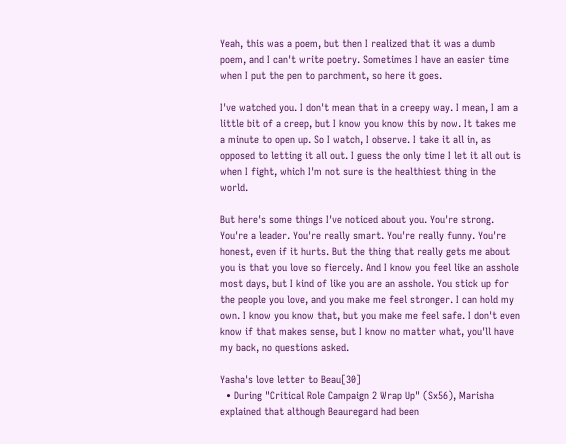Yeah, this was a poem, but then I realized that it was a dumb poem, and I can't write poetry. Sometimes I have an easier time when I put the pen to parchment, so here it goes.

I've watched you. I don't mean that in a creepy way. I mean, I am a little bit of a creep, but I know you know this by now. It takes me a minute to open up. So I watch, I observe. I take it all in, as opposed to letting it all out. I guess the only time I let it all out is when I fight, which I'm not sure is the healthiest thing in the world.

But here's some things I've noticed about you. You're strong. You're a leader. You're really smart. You're really funny. You're honest, even if it hurts. But the thing that really gets me about you is that you love so fiercely. And I know you feel like an asshole most days, but I kind of like you are an asshole. You stick up for the people you love, and you make me feel stronger. I can hold my own. I know you know that, but you make me feel safe. I don't even know if that makes sense, but I know no matter what, you'll have my back, no questions asked.

Yasha's love letter to Beau[30]
  • During "Critical Role Campaign 2 Wrap Up" (Sx56), Marisha explained that although Beauregard had been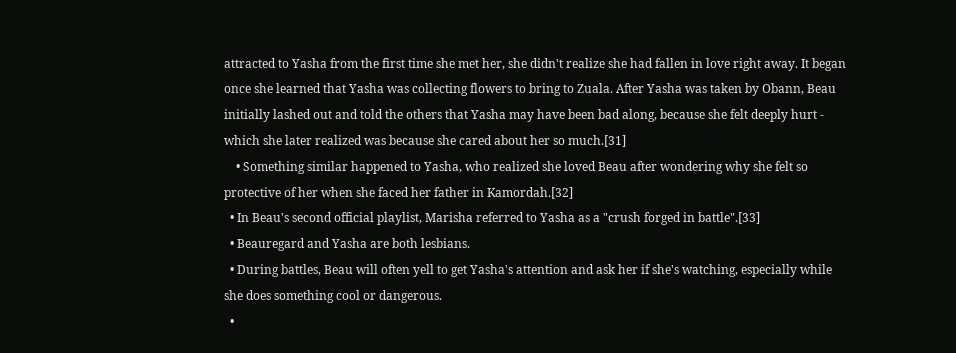attracted to Yasha from the first time she met her, she didn't realize she had fallen in love right away. It began once she learned that Yasha was collecting flowers to bring to Zuala. After Yasha was taken by Obann, Beau initially lashed out and told the others that Yasha may have been bad along, because she felt deeply hurt - which she later realized was because she cared about her so much.[31]
    • Something similar happened to Yasha, who realized she loved Beau after wondering why she felt so protective of her when she faced her father in Kamordah.[32]
  • In Beau's second official playlist, Marisha referred to Yasha as a "crush forged in battle".[33]
  • Beauregard and Yasha are both lesbians.
  • During battles, Beau will often yell to get Yasha's attention and ask her if she's watching, especially while she does something cool or dangerous.
  •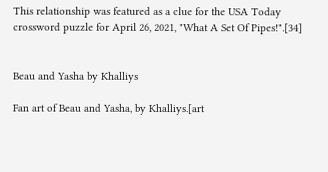This relationship was featured as a clue for the USA Today crossword puzzle for April 26, 2021, "What A Set Of Pipes!".[34]


Beau and Yasha by Khalliys

Fan art of Beau and Yasha, by Khalliys.[art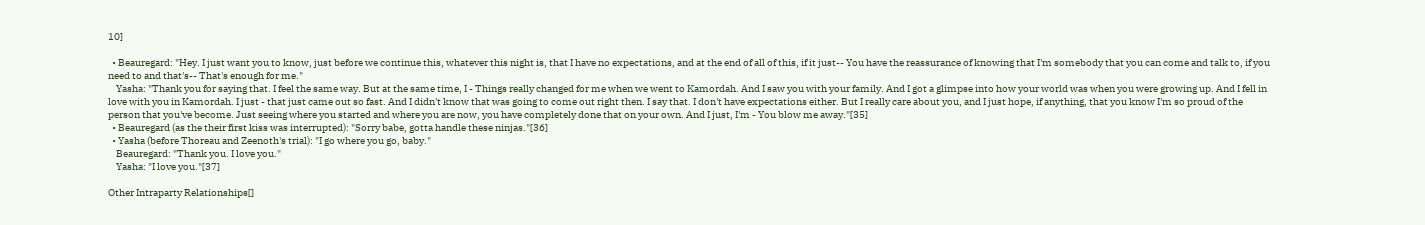10]

  • Beauregard: "Hey. I just want you to know, just before we continue this, whatever this night is, that I have no expectations, and at the end of all of this, if it just-- You have the reassurance of knowing that I'm somebody that you can come and talk to, if you need to and that's-- That's enough for me."
    Yasha: "Thank you for saying that. I feel the same way. But at the same time, I - Things really changed for me when we went to Kamordah. And I saw you with your family. And I got a glimpse into how your world was when you were growing up. And I fell in love with you in Kamordah. I just - that just came out so fast. And I didn't know that was going to come out right then. I say that. I don't have expectations either. But I really care about you, and I just hope, if anything, that you know I'm so proud of the person that you've become. Just seeing where you started and where you are now, you have completely done that on your own. And I just, I'm - You blow me away."[35]
  • Beauregard (as the their first kiss was interrupted): "Sorry babe, gotta handle these ninjas."[36]
  • Yasha (before Thoreau and Zeenoth's trial): "I go where you go, baby."
    Beauregard: "Thank you. I love you."
    Yasha: "I love you."[37]

Other Intraparty Relationships[]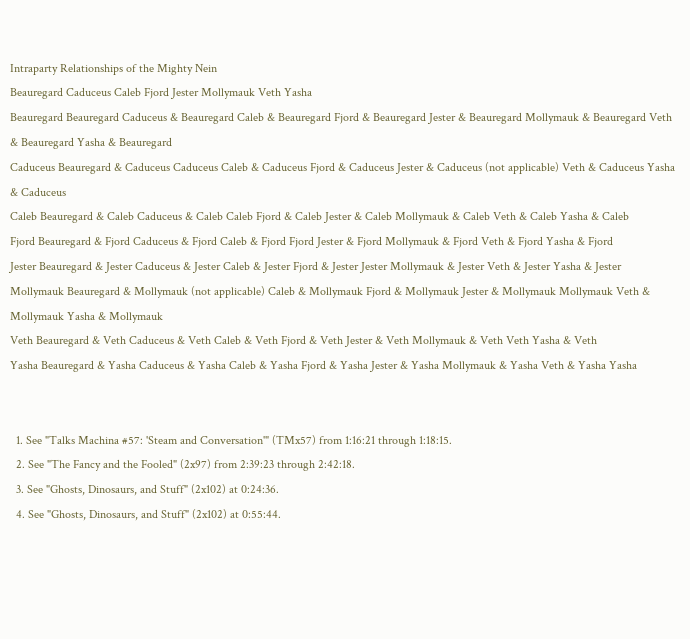Intraparty Relationships of the Mighty Nein
Beauregard Caduceus Caleb Fjord Jester Mollymauk Veth Yasha
Beauregard Beauregard Caduceus & Beauregard Caleb & Beauregard Fjord & Beauregard Jester & Beauregard Mollymauk & Beauregard Veth & Beauregard Yasha & Beauregard
Caduceus Beauregard & Caduceus Caduceus Caleb & Caduceus Fjord & Caduceus Jester & Caduceus (not applicable) Veth & Caduceus Yasha & Caduceus
Caleb Beauregard & Caleb Caduceus & Caleb Caleb Fjord & Caleb Jester & Caleb Mollymauk & Caleb Veth & Caleb Yasha & Caleb
Fjord Beauregard & Fjord Caduceus & Fjord Caleb & Fjord Fjord Jester & Fjord Mollymauk & Fjord Veth & Fjord Yasha & Fjord
Jester Beauregard & Jester Caduceus & Jester Caleb & Jester Fjord & Jester Jester Mollymauk & Jester Veth & Jester Yasha & Jester
Mollymauk Beauregard & Mollymauk (not applicable) Caleb & Mollymauk Fjord & Mollymauk Jester & Mollymauk Mollymauk Veth & Mollymauk Yasha & Mollymauk
Veth Beauregard & Veth Caduceus & Veth Caleb & Veth Fjord & Veth Jester & Veth Mollymauk & Veth Veth Yasha & Veth
Yasha Beauregard & Yasha Caduceus & Yasha Caleb & Yasha Fjord & Yasha Jester & Yasha Mollymauk & Yasha Veth & Yasha Yasha


  1. See "Talks Machina #57: 'Steam and Conversation'" (TMx57) from 1:16:21 through 1:18:15.
  2. See "The Fancy and the Fooled" (2x97) from 2:39:23 through 2:42:18.
  3. See "Ghosts, Dinosaurs, and Stuff" (2x102) at 0:24:36.
  4. See "Ghosts, Dinosaurs, and Stuff" (2x102) at 0:55:44.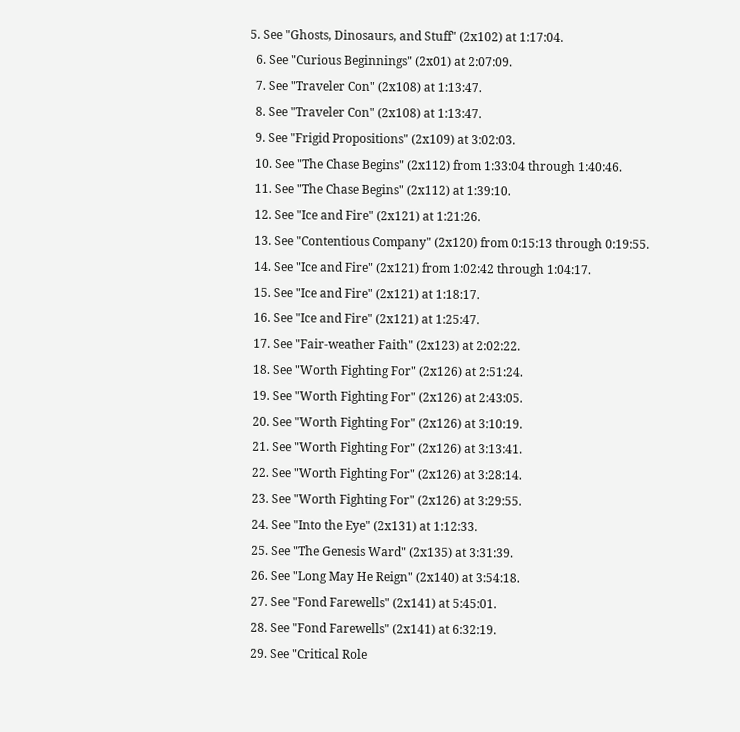5. See "Ghosts, Dinosaurs, and Stuff" (2x102) at 1:17:04.
  6. See "Curious Beginnings" (2x01) at 2:07:09.
  7. See "Traveler Con" (2x108) at 1:13:47.
  8. See "Traveler Con" (2x108) at 1:13:47.
  9. See "Frigid Propositions" (2x109) at 3:02:03.
  10. See "The Chase Begins" (2x112) from 1:33:04 through 1:40:46.
  11. See "The Chase Begins" (2x112) at 1:39:10.
  12. See "Ice and Fire" (2x121) at 1:21:26.
  13. See "Contentious Company" (2x120) from 0:15:13 through 0:19:55.
  14. See "Ice and Fire" (2x121) from 1:02:42 through 1:04:17.
  15. See "Ice and Fire" (2x121) at 1:18:17.
  16. See "Ice and Fire" (2x121) at 1:25:47.
  17. See "Fair-weather Faith" (2x123) at 2:02:22.
  18. See "Worth Fighting For" (2x126) at 2:51:24.
  19. See "Worth Fighting For" (2x126) at 2:43:05.
  20. See "Worth Fighting For" (2x126) at 3:10:19.
  21. See "Worth Fighting For" (2x126) at 3:13:41.
  22. See "Worth Fighting For" (2x126) at 3:28:14.
  23. See "Worth Fighting For" (2x126) at 3:29:55.
  24. See "Into the Eye" (2x131) at 1:12:33.
  25. See "The Genesis Ward" (2x135) at 3:31:39.
  26. See "Long May He Reign" (2x140) at 3:54:18.
  27. See "Fond Farewells" (2x141) at 5:45:01.
  28. See "Fond Farewells" (2x141) at 6:32:19.
  29. See "Critical Role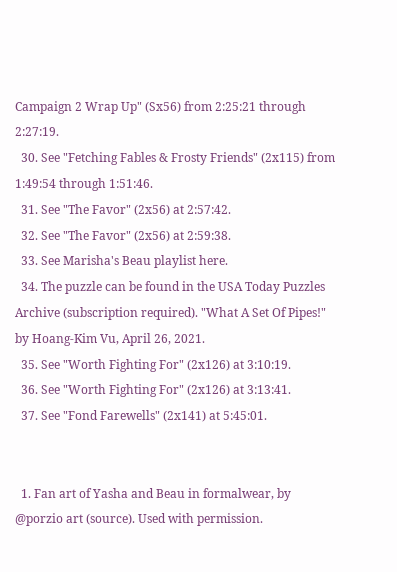Campaign 2 Wrap Up" (Sx56) from 2:25:21 through 2:27:19.
  30. See "Fetching Fables & Frosty Friends" (2x115) from 1:49:54 through 1:51:46.
  31. See "The Favor" (2x56) at 2:57:42.
  32. See "The Favor" (2x56) at 2:59:38.
  33. See Marisha's Beau playlist here.
  34. The puzzle can be found in the USA Today Puzzles Archive (subscription required). "What A Set Of Pipes!" by Hoang-Kim Vu, April 26, 2021.
  35. See "Worth Fighting For" (2x126) at 3:10:19.
  36. See "Worth Fighting For" (2x126) at 3:13:41.
  37. See "Fond Farewells" (2x141) at 5:45:01.


  1. Fan art of Yasha and Beau in formalwear, by @porzio art (source). Used with permission.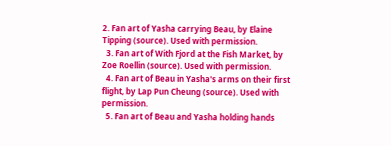2. Fan art of Yasha carrying Beau, by Elaine Tipping (source). Used with permission.
  3. Fan art of With Fjord at the Fish Market, by Zoe Roellin (source). Used with permission.
  4. Fan art of Beau in Yasha's arms on their first flight, by Lap Pun Cheung (source). Used with permission.
  5. Fan art of Beau and Yasha holding hands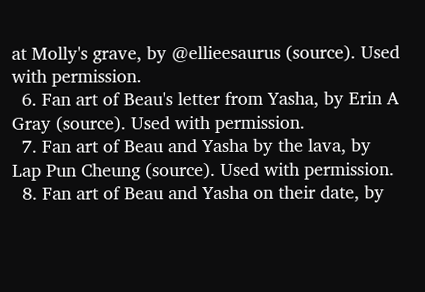at Molly's grave, by @ellieesaurus (source). Used with permission.
  6. Fan art of Beau's letter from Yasha, by Erin A Gray (source). Used with permission.
  7. Fan art of Beau and Yasha by the lava, by Lap Pun Cheung (source). Used with permission.
  8. Fan art of Beau and Yasha on their date, by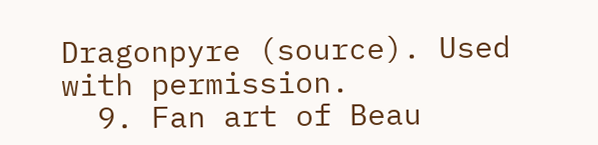Dragonpyre (source). Used with permission.
  9. Fan art of Beau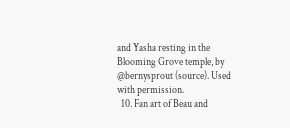and Yasha resting in the Blooming Grove temple, by @bernysprout (source). Used with permission.
  10. Fan art of Beau and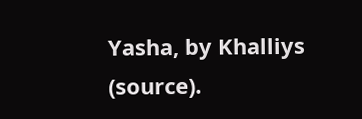Yasha, by Khalliys (source).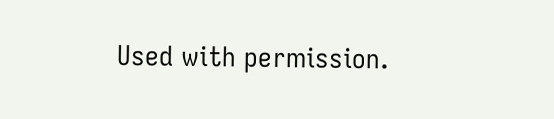Used with permission.